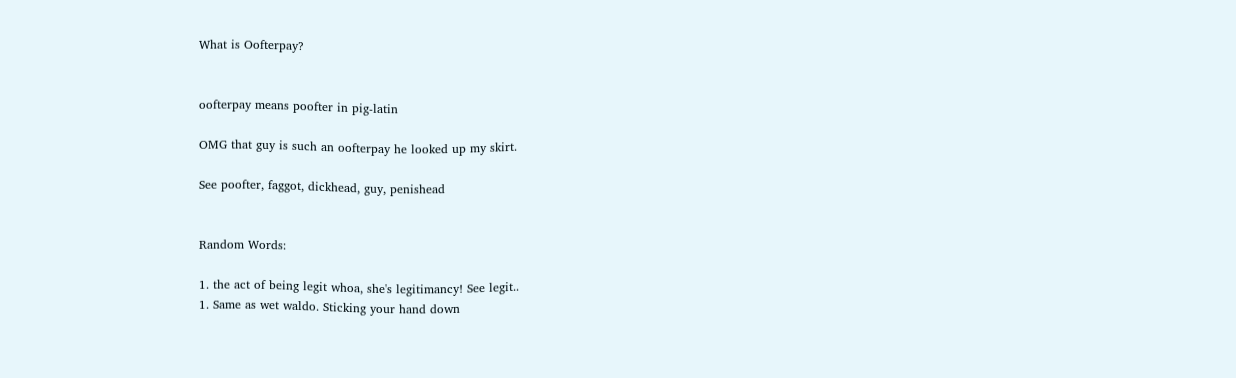What is Oofterpay?


oofterpay means poofter in pig-latin

OMG that guy is such an oofterpay he looked up my skirt.

See poofter, faggot, dickhead, guy, penishead


Random Words:

1. the act of being legit whoa, she's legitimancy! See legit..
1. Same as wet waldo. Sticking your hand down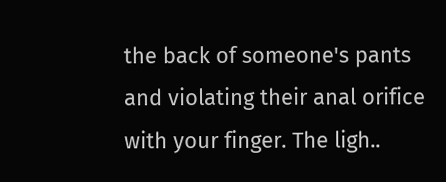the back of someone's pants and violating their anal orifice with your finger. The ligh..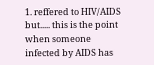1. reffered to HIV/AIDS but..... this is the point when someone infected by AIDS has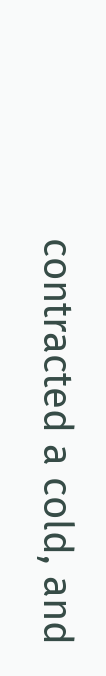contracted a cold, and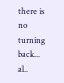there is no turning back... al..